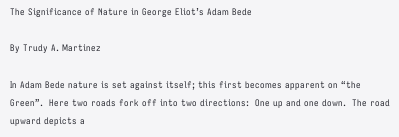The Significance of Nature in George Eliot’s Adam Bede

By Trudy A. Martinez

In Adam Bede nature is set against itself; this first becomes apparent on “the Green”.  Here two roads fork off into two directions:  One up and one down.  The road upward depicts a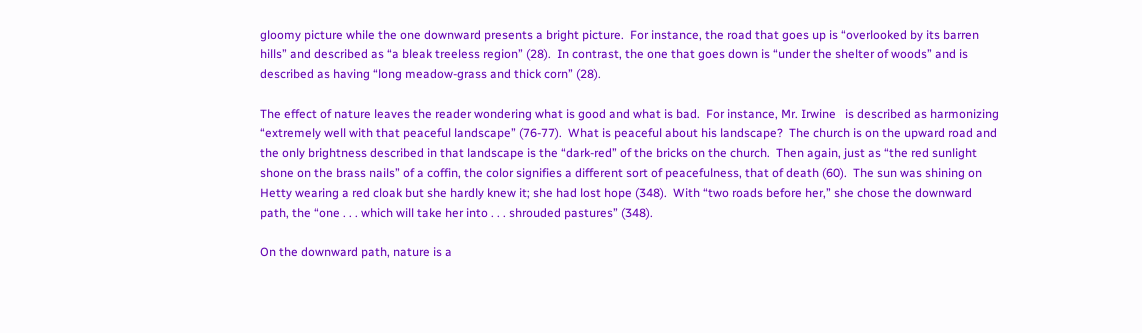gloomy picture while the one downward presents a bright picture.  For instance, the road that goes up is “overlooked by its barren hills” and described as “a bleak treeless region” (28).  In contrast, the one that goes down is “under the shelter of woods” and is described as having “long meadow-grass and thick corn” (28).

The effect of nature leaves the reader wondering what is good and what is bad.  For instance, Mr. Irwine   is described as harmonizing “extremely well with that peaceful landscape” (76-77).  What is peaceful about his landscape?  The church is on the upward road and the only brightness described in that landscape is the “dark-red” of the bricks on the church.  Then again, just as “the red sunlight shone on the brass nails” of a coffin, the color signifies a different sort of peacefulness, that of death (60).  The sun was shining on Hetty wearing a red cloak but she hardly knew it; she had lost hope (348).  With “two roads before her,” she chose the downward path, the “one . . . which will take her into . . . shrouded pastures” (348).

On the downward path, nature is a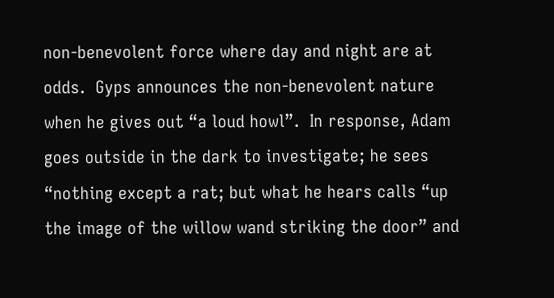non-benevolent force where day and night are at odds.  Gyps announces the non-benevolent nature when he gives out “a loud howl”.  In response, Adam goes outside in the dark to investigate; he sees “nothing except a rat; but what he hears calls “up the image of the willow wand striking the door” and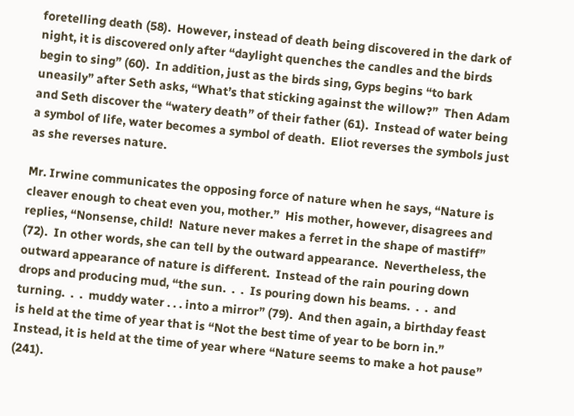foretelling death (58).  However, instead of death being discovered in the dark of night, it is discovered only after “daylight quenches the candles and the birds begin to sing” (60).  In addition, just as the birds sing, Gyps begins “to bark uneasily” after Seth asks, “What’s that sticking against the willow?”  Then Adam and Seth discover the “watery death” of their father (61).  Instead of water being a symbol of life, water becomes a symbol of death.  Eliot reverses the symbols just as she reverses nature.

Mr. Irwine communicates the opposing force of nature when he says, “Nature is cleaver enough to cheat even you, mother.”  His mother, however, disagrees and replies, “Nonsense, child!  Nature never makes a ferret in the shape of mastiff”   (72).  In other words, she can tell by the outward appearance.  Nevertheless, the outward appearance of nature is different.  Instead of the rain pouring down drops and producing mud, “the sun.  .  .  Is pouring down his beams.  .  .  and turning.  .  .  muddy water . . . into a mirror” (79).  And then again, a birthday feast is held at the time of year that is “Not the best time of year to be born in.”  Instead, it is held at the time of year where “Nature seems to make a hot pause” (241).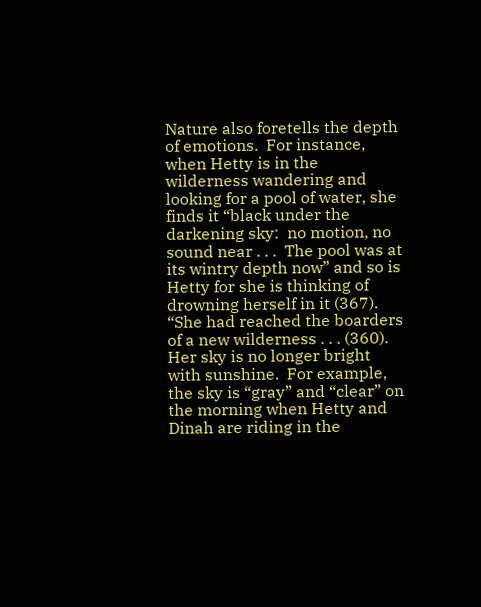Nature also foretells the depth of emotions.  For instance, when Hetty is in the wilderness wandering and looking for a pool of water, she finds it “black under the darkening sky:  no motion, no sound near . . .  The pool was at its wintry depth now” and so is Hetty for she is thinking of drowning herself in it (367).  “She had reached the boarders of a new wilderness . . . (360).  Her sky is no longer bright with sunshine.  For example, the sky is “gray” and “clear” on the morning when Hetty and Dinah are riding in the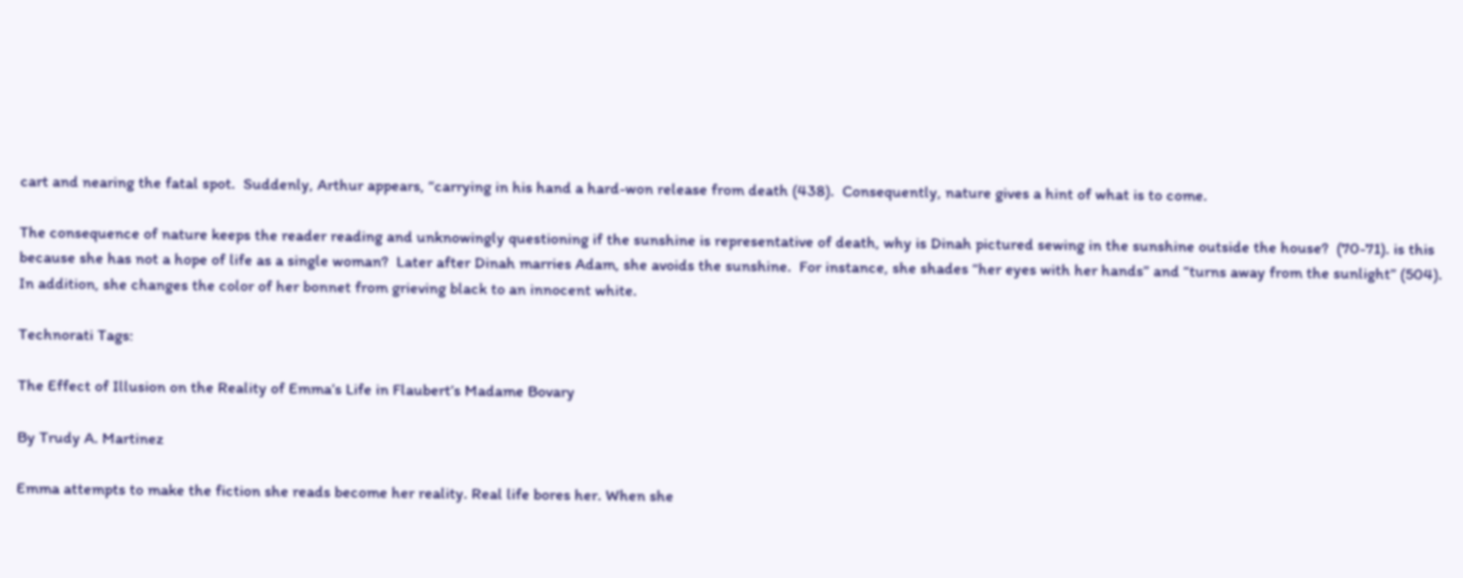cart and nearing the fatal spot.  Suddenly, Arthur appears, “carrying in his hand a hard-won release from death (438).  Consequently, nature gives a hint of what is to come.

The consequence of nature keeps the reader reading and unknowingly questioning if the sunshine is representative of death, why is Dinah pictured sewing in the sunshine outside the house?  (70-71). is this because she has not a hope of life as a single woman?  Later after Dinah marries Adam, she avoids the sunshine.  For instance, she shades “her eyes with her hands” and “turns away from the sunlight” (504).  In addition, she changes the color of her bonnet from grieving black to an innocent white.

Technorati Tags:

The Effect of Illusion on the Reality of Emma’s Life in Flaubert’s Madame Bovary

By Trudy A. Martinez

Emma attempts to make the fiction she reads become her reality. Real life bores her. When she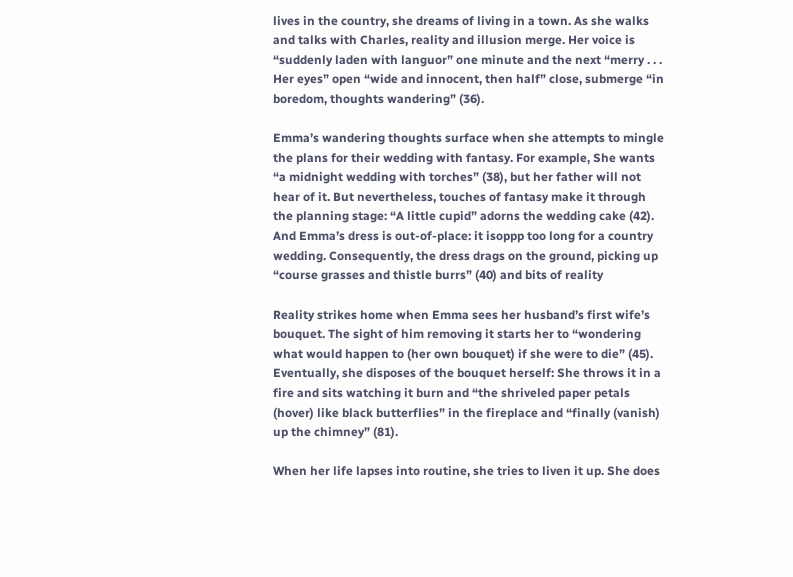lives in the country, she dreams of living in a town. As she walks and talks with Charles, reality and illusion merge. Her voice is “suddenly laden with languor” one minute and the next “merry . . . Her eyes” open “wide and innocent, then half” close, submerge “in boredom, thoughts wandering” (36).

Emma’s wandering thoughts surface when she attempts to mingle the plans for their wedding with fantasy. For example, She wants “a midnight wedding with torches” (38), but her father will not hear of it. But nevertheless, touches of fantasy make it through the planning stage: “A little cupid” adorns the wedding cake (42). And Emma’s dress is out-of-place: it isoppp too long for a country wedding. Consequently, the dress drags on the ground, picking up “course grasses and thistle burrs” (40) and bits of reality

Reality strikes home when Emma sees her husband’s first wife’s bouquet. The sight of him removing it starts her to “wondering what would happen to (her own bouquet) if she were to die” (45). Eventually, she disposes of the bouquet herself: She throws it in a fire and sits watching it burn and “the shriveled paper petals (hover) like black butterflies” in the fireplace and “finally (vanish) up the chimney” (81).

When her life lapses into routine, she tries to liven it up. She does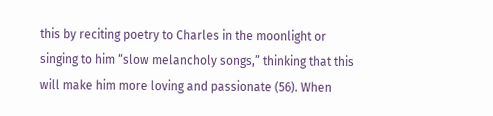this by reciting poetry to Charles in the moonlight or singing to him “slow melancholy songs,” thinking that this will make him more loving and passionate (56). When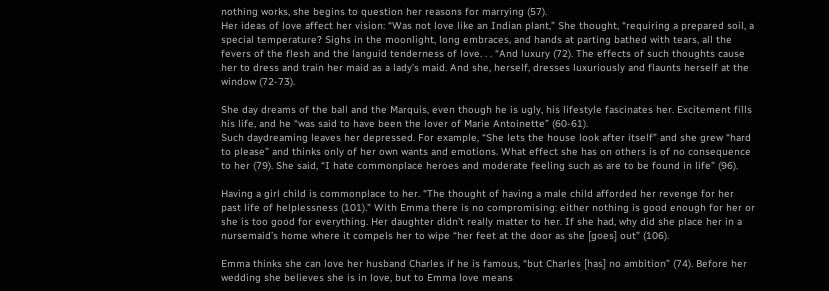nothing works, she begins to question her reasons for marrying (57).
Her ideas of love affect her vision: “Was not love like an Indian plant,” She thought, “requiring a prepared soil, a special temperature? Sighs in the moonlight, long embraces, and hands at parting bathed with tears, all the fevers of the flesh and the languid tenderness of love. . . “And luxury (72). The effects of such thoughts cause her to dress and train her maid as a lady’s maid. And she, herself, dresses luxuriously and flaunts herself at the window (72-73).

She day dreams of the ball and the Marquis, even though he is ugly, his lifestyle fascinates her. Excitement fills his life, and he “was said to have been the lover of Marie Antoinette” (60-61).
Such daydreaming leaves her depressed. For example, “She lets the house look after itself” and she grew “hard to please” and thinks only of her own wants and emotions. What effect she has on others is of no consequence to her (79). She said, “I hate commonplace heroes and moderate feeling such as are to be found in life” (96).

Having a girl child is commonplace to her. “The thought of having a male child afforded her revenge for her past life of helplessness (101).” With Emma there is no compromising: either nothing is good enough for her or she is too good for everything. Her daughter didn’t really matter to her. If she had, why did she place her in a nursemaid’s home where it compels her to wipe “her feet at the door as she [goes] out” (106).

Emma thinks she can love her husband Charles if he is famous, “but Charles [has] no ambition” (74). Before her wedding she believes she is in love, but to Emma love means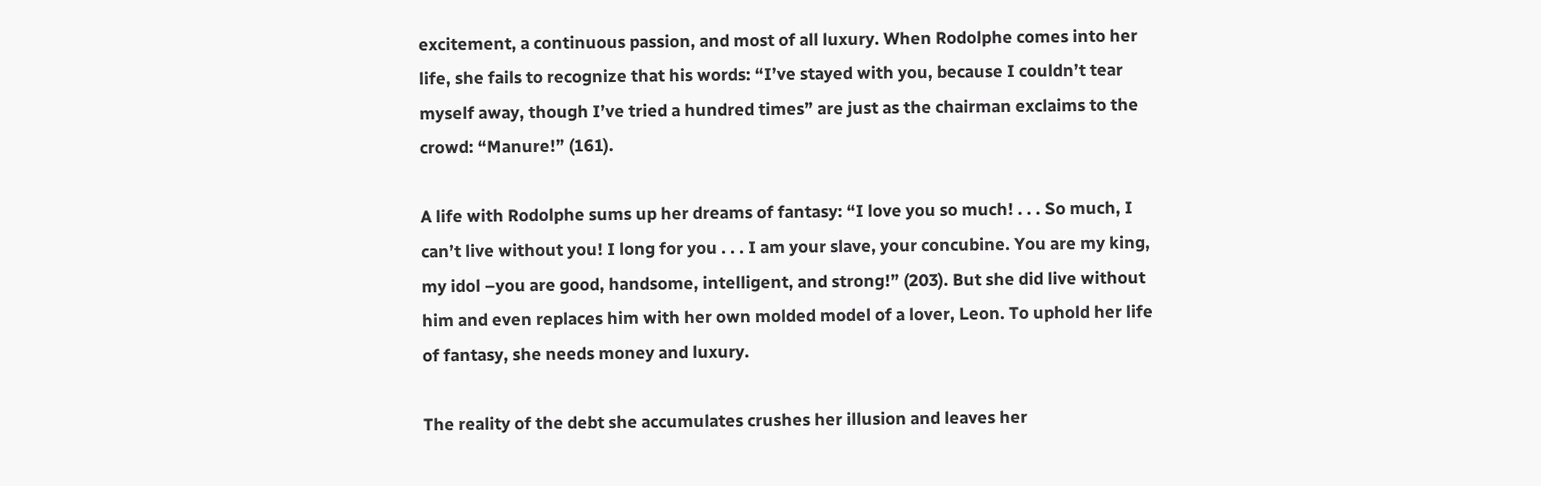excitement, a continuous passion, and most of all luxury. When Rodolphe comes into her life, she fails to recognize that his words: “I’ve stayed with you, because I couldn’t tear myself away, though I’ve tried a hundred times” are just as the chairman exclaims to the crowd: “Manure!” (161).

A life with Rodolphe sums up her dreams of fantasy: “I love you so much! . . . So much, I can’t live without you! I long for you . . . I am your slave, your concubine. You are my king, my idol –you are good, handsome, intelligent, and strong!” (203). But she did live without him and even replaces him with her own molded model of a lover, Leon. To uphold her life of fantasy, she needs money and luxury.

The reality of the debt she accumulates crushes her illusion and leaves her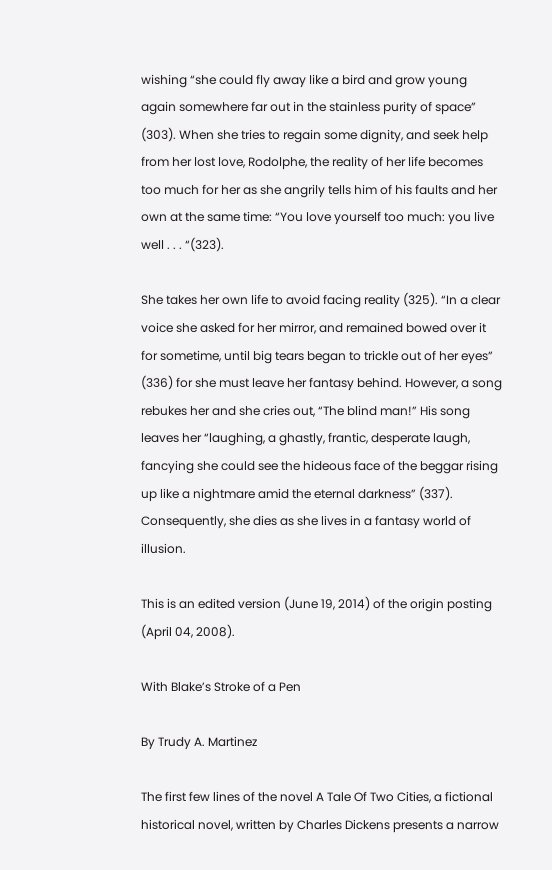wishing “she could fly away like a bird and grow young again somewhere far out in the stainless purity of space” (303). When she tries to regain some dignity, and seek help from her lost love, Rodolphe, the reality of her life becomes too much for her as she angrily tells him of his faults and her own at the same time: “You love yourself too much: you live well . . . “(323).

She takes her own life to avoid facing reality (325). “In a clear voice she asked for her mirror, and remained bowed over it for sometime, until big tears began to trickle out of her eyes” (336) for she must leave her fantasy behind. However, a song rebukes her and she cries out, “The blind man!” His song leaves her “laughing, a ghastly, frantic, desperate laugh, fancying she could see the hideous face of the beggar rising up like a nightmare amid the eternal darkness” (337). Consequently, she dies as she lives in a fantasy world of illusion.

This is an edited version (June 19, 2014) of the origin posting (April 04, 2008).

With Blake’s Stroke of a Pen

By Trudy A. Martinez

The first few lines of the novel A Tale Of Two Cities, a fictional historical novel, written by Charles Dickens presents a narrow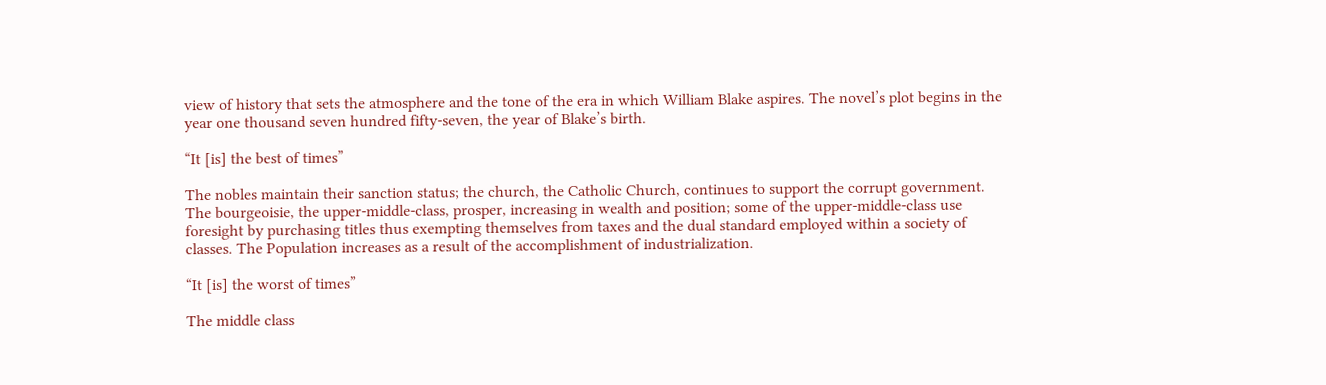view of history that sets the atmosphere and the tone of the era in which William Blake aspires. The novel’s plot begins in the year one thousand seven hundred fifty-seven, the year of Blake’s birth.

“It [is] the best of times”

The nobles maintain their sanction status; the church, the Catholic Church, continues to support the corrupt government. The bourgeoisie, the upper-middle-class, prosper, increasing in wealth and position; some of the upper-middle-class use foresight by purchasing titles thus exempting themselves from taxes and the dual standard employed within a society of classes. The Population increases as a result of the accomplishment of industrialization.

“It [is] the worst of times”

The middle class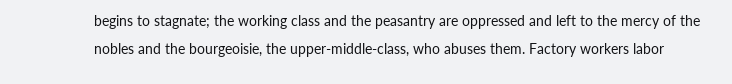begins to stagnate; the working class and the peasantry are oppressed and left to the mercy of the nobles and the bourgeoisie, the upper-middle-class, who abuses them. Factory workers labor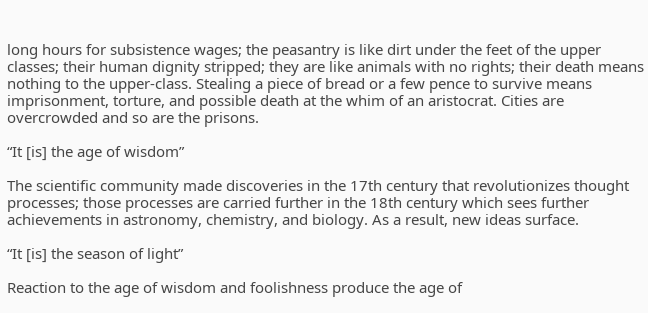long hours for subsistence wages; the peasantry is like dirt under the feet of the upper classes; their human dignity stripped; they are like animals with no rights; their death means nothing to the upper-class. Stealing a piece of bread or a few pence to survive means imprisonment, torture, and possible death at the whim of an aristocrat. Cities are overcrowded and so are the prisons.

“It [is] the age of wisdom”

The scientific community made discoveries in the 17th century that revolutionizes thought processes; those processes are carried further in the 18th century which sees further achievements in astronomy, chemistry, and biology. As a result, new ideas surface.

“It [is] the season of light”

Reaction to the age of wisdom and foolishness produce the age of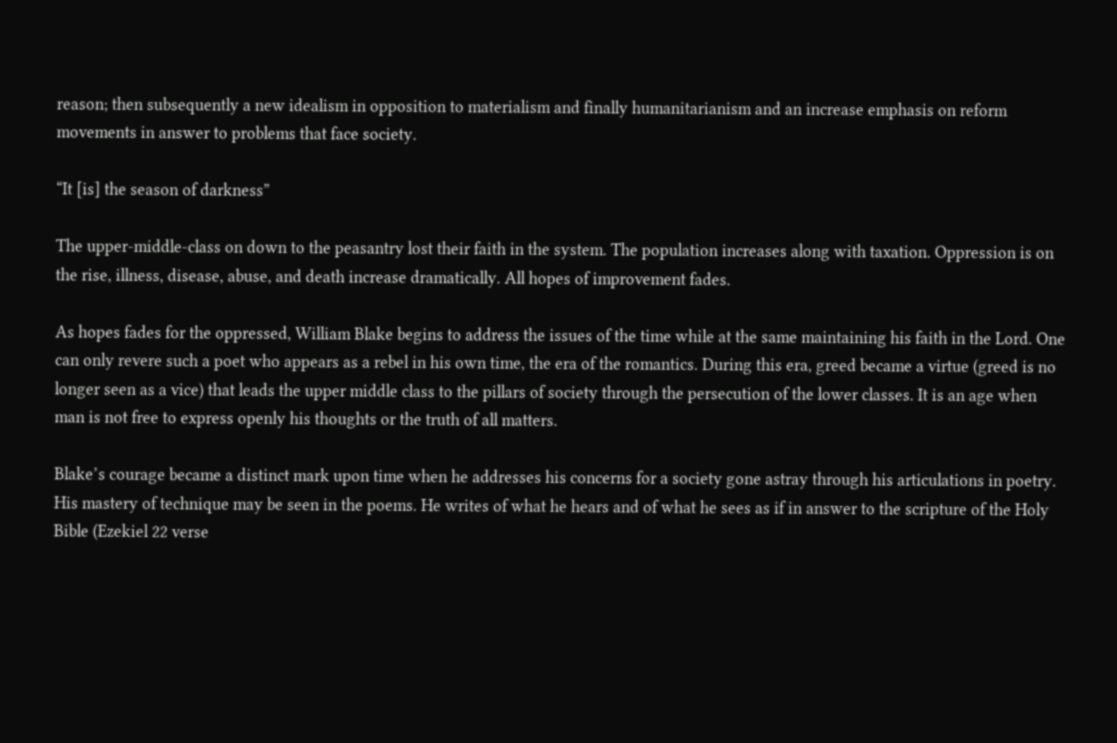reason; then subsequently a new idealism in opposition to materialism and finally humanitarianism and an increase emphasis on reform movements in answer to problems that face society.

“It [is] the season of darkness”

The upper-middle-class on down to the peasantry lost their faith in the system. The population increases along with taxation. Oppression is on the rise, illness, disease, abuse, and death increase dramatically. All hopes of improvement fades.

As hopes fades for the oppressed, William Blake begins to address the issues of the time while at the same maintaining his faith in the Lord. One can only revere such a poet who appears as a rebel in his own time, the era of the romantics. During this era, greed became a virtue (greed is no longer seen as a vice) that leads the upper middle class to the pillars of society through the persecution of the lower classes. It is an age when man is not free to express openly his thoughts or the truth of all matters.

Blake’s courage became a distinct mark upon time when he addresses his concerns for a society gone astray through his articulations in poetry. His mastery of technique may be seen in the poems. He writes of what he hears and of what he sees as if in answer to the scripture of the Holy Bible (Ezekiel 22 verse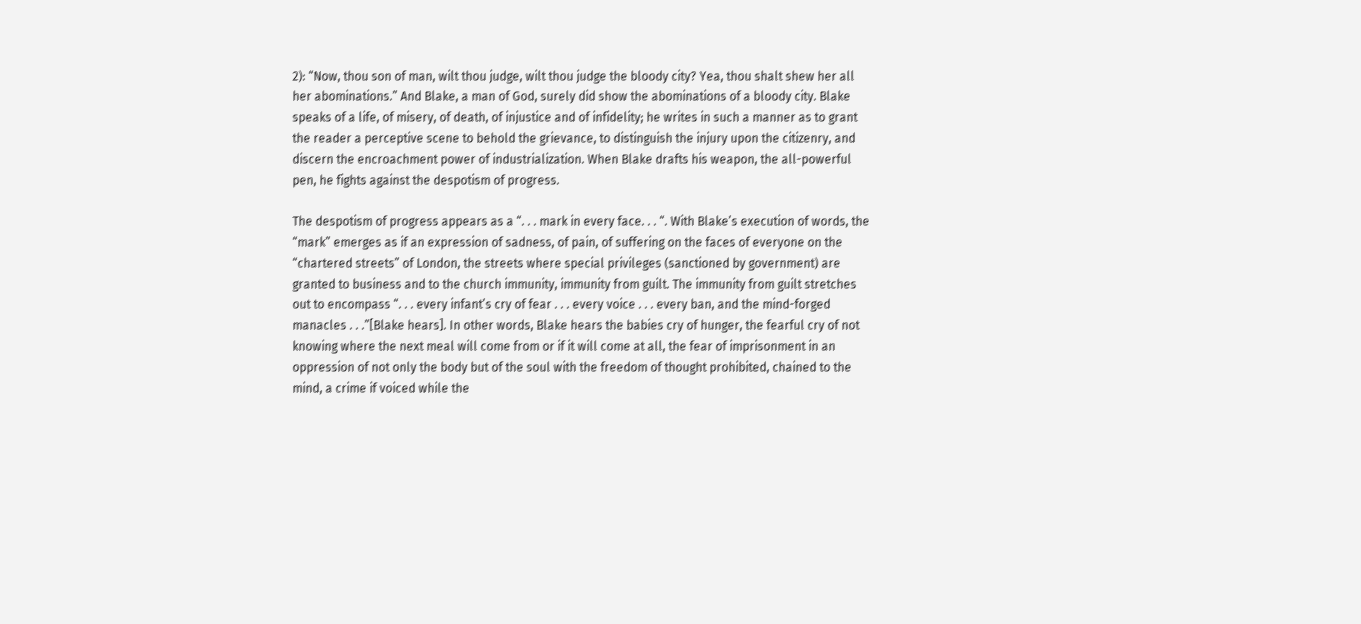2): “Now, thou son of man, wilt thou judge, wilt thou judge the bloody city? Yea, thou shalt shew her all her abominations.” And Blake, a man of God, surely did show the abominations of a bloody city. Blake speaks of a life, of misery, of death, of injustice and of infidelity; he writes in such a manner as to grant the reader a perceptive scene to behold the grievance, to distinguish the injury upon the citizenry, and discern the encroachment power of industrialization. When Blake drafts his weapon, the all-powerful pen, he fights against the despotism of progress.

The despotism of progress appears as a “. . . mark in every face. . . “. With Blake’s execution of words, the “mark” emerges as if an expression of sadness, of pain, of suffering on the faces of everyone on the “chartered streets” of London, the streets where special privileges (sanctioned by government) are granted to business and to the church immunity, immunity from guilt. The immunity from guilt stretches out to encompass “. . . every infant’s cry of fear . . . every voice . . . every ban, and the mind-forged manacles . . .”[Blake hears]. In other words, Blake hears the babies cry of hunger, the fearful cry of not knowing where the next meal will come from or if it will come at all, the fear of imprisonment in an oppression of not only the body but of the soul with the freedom of thought prohibited, chained to the mind, a crime if voiced while the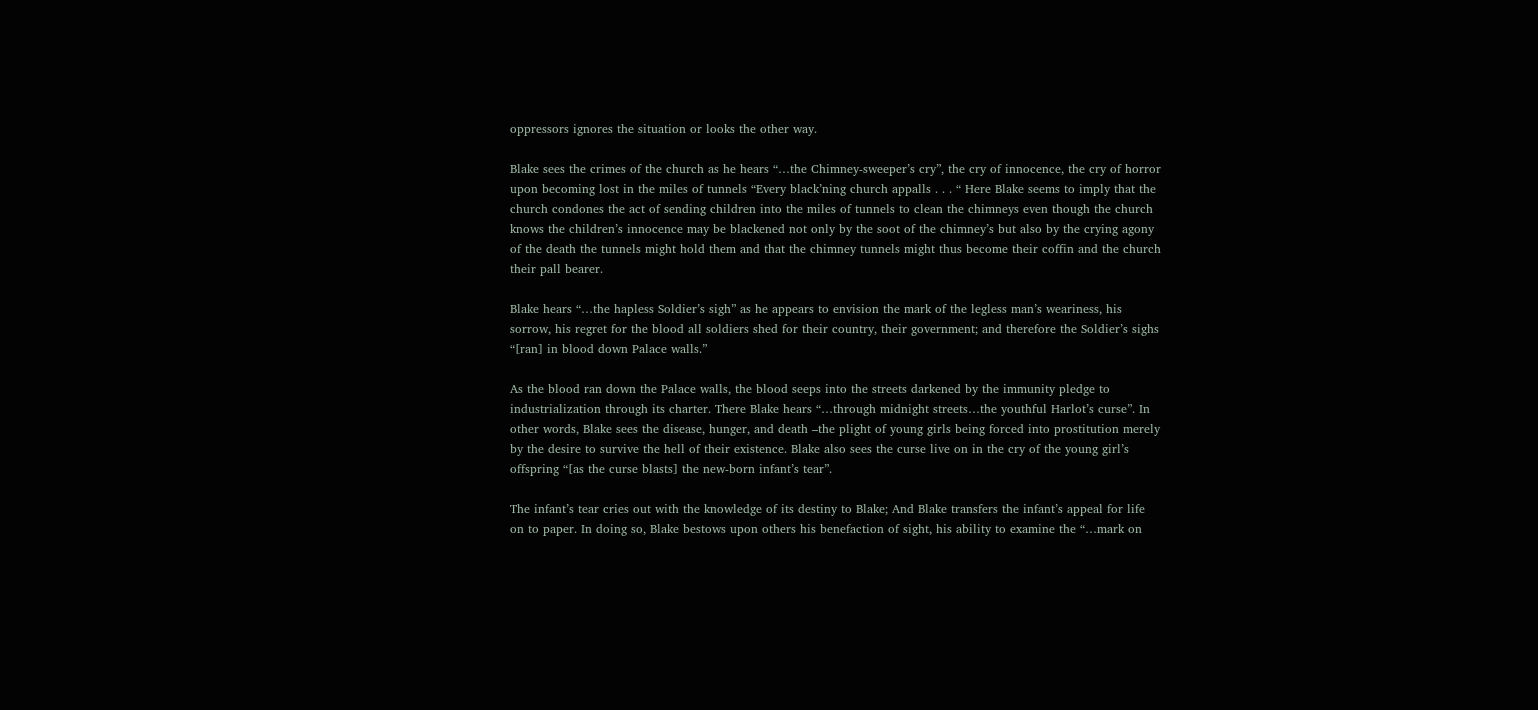oppressors ignores the situation or looks the other way.

Blake sees the crimes of the church as he hears “…the Chimney-sweeper’s cry”, the cry of innocence, the cry of horror upon becoming lost in the miles of tunnels “Every black’ning church appalls . . . “ Here Blake seems to imply that the church condones the act of sending children into the miles of tunnels to clean the chimneys even though the church knows the children’s innocence may be blackened not only by the soot of the chimney’s but also by the crying agony of the death the tunnels might hold them and that the chimney tunnels might thus become their coffin and the church their pall bearer.

Blake hears “…the hapless Soldier’s sigh” as he appears to envision the mark of the legless man’s weariness, his sorrow, his regret for the blood all soldiers shed for their country, their government; and therefore the Soldier’s sighs “[ran] in blood down Palace walls.”

As the blood ran down the Palace walls, the blood seeps into the streets darkened by the immunity pledge to industrialization through its charter. There Blake hears “…through midnight streets…the youthful Harlot’s curse”. In other words, Blake sees the disease, hunger, and death –the plight of young girls being forced into prostitution merely by the desire to survive the hell of their existence. Blake also sees the curse live on in the cry of the young girl’s offspring “[as the curse blasts] the new-born infant’s tear”.

The infant’s tear cries out with the knowledge of its destiny to Blake; And Blake transfers the infant’s appeal for life on to paper. In doing so, Blake bestows upon others his benefaction of sight, his ability to examine the “…mark on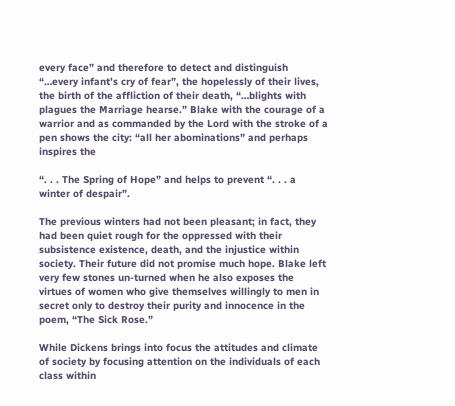every face” and therefore to detect and distinguish “…every infant’s cry of fear”, the hopelessly of their lives, the birth of the affliction of their death, “…blights with plagues the Marriage hearse.” Blake with the courage of a warrior and as commanded by the Lord with the stroke of a pen shows the city: “all her abominations” and perhaps inspires the

“. . . The Spring of Hope” and helps to prevent “. . . a winter of despair”.

The previous winters had not been pleasant; in fact, they had been quiet rough for the oppressed with their subsistence existence, death, and the injustice within society. Their future did not promise much hope. Blake left very few stones un-turned when he also exposes the virtues of women who give themselves willingly to men in secret only to destroy their purity and innocence in the poem, “The Sick Rose.”

While Dickens brings into focus the attitudes and climate of society by focusing attention on the individuals of each class within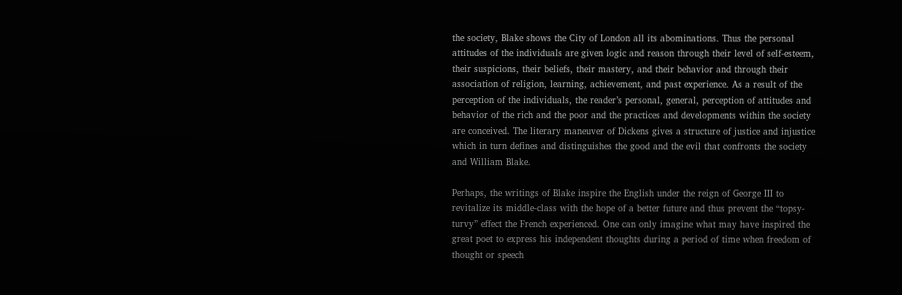the society, Blake shows the City of London all its abominations. Thus the personal attitudes of the individuals are given logic and reason through their level of self-esteem, their suspicions, their beliefs, their mastery, and their behavior and through their association of religion, learning, achievement, and past experience. As a result of the perception of the individuals, the reader’s personal, general, perception of attitudes and behavior of the rich and the poor and the practices and developments within the society are conceived. The literary maneuver of Dickens gives a structure of justice and injustice which in turn defines and distinguishes the good and the evil that confronts the society and William Blake.

Perhaps, the writings of Blake inspire the English under the reign of George III to revitalize its middle-class with the hope of a better future and thus prevent the “topsy-turvy” effect the French experienced. One can only imagine what may have inspired the great poet to express his independent thoughts during a period of time when freedom of thought or speech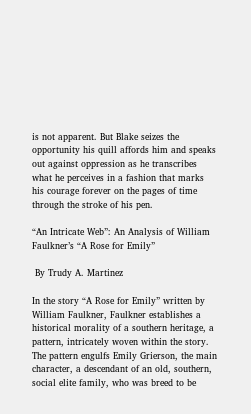is not apparent. But Blake seizes the opportunity his quill affords him and speaks out against oppression as he transcribes what he perceives in a fashion that marks his courage forever on the pages of time through the stroke of his pen.

“An Intricate Web”: An Analysis of William Faulkner’s “A Rose for Emily”

 By Trudy A. Martinez

In the story “A Rose for Emily” written by William Faulkner, Faulkner establishes a historical morality of a southern heritage, a pattern, intricately woven within the story.  The pattern engulfs Emily Grierson, the main character, a descendant of an old, southern, social elite family, who was breed to be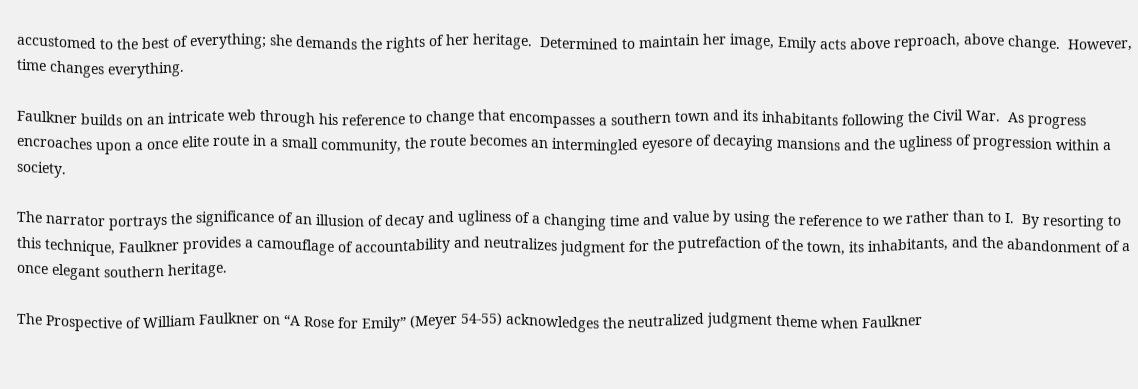accustomed to the best of everything; she demands the rights of her heritage.  Determined to maintain her image, Emily acts above reproach, above change.  However, time changes everything.

Faulkner builds on an intricate web through his reference to change that encompasses a southern town and its inhabitants following the Civil War.  As progress encroaches upon a once elite route in a small community, the route becomes an intermingled eyesore of decaying mansions and the ugliness of progression within a society.

The narrator portrays the significance of an illusion of decay and ugliness of a changing time and value by using the reference to we rather than to I.  By resorting to this technique, Faulkner provides a camouflage of accountability and neutralizes judgment for the putrefaction of the town, its inhabitants, and the abandonment of a once elegant southern heritage.

The Prospective of William Faulkner on “A Rose for Emily” (Meyer 54-55) acknowledges the neutralized judgment theme when Faulkner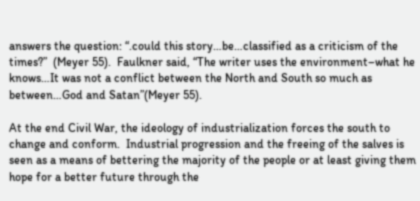answers the question: “.could this story…be…classified as a criticism of the times?”  (Meyer 55).  Faulkner said, “The writer uses the environment–what he knows…It was not a conflict between the North and South so much as between…God and Satan”(Meyer 55).

At the end Civil War, the ideology of industrialization forces the south to change and conform.  Industrial progression and the freeing of the salves is seen as a means of bettering the majority of the people or at least giving them hope for a better future through the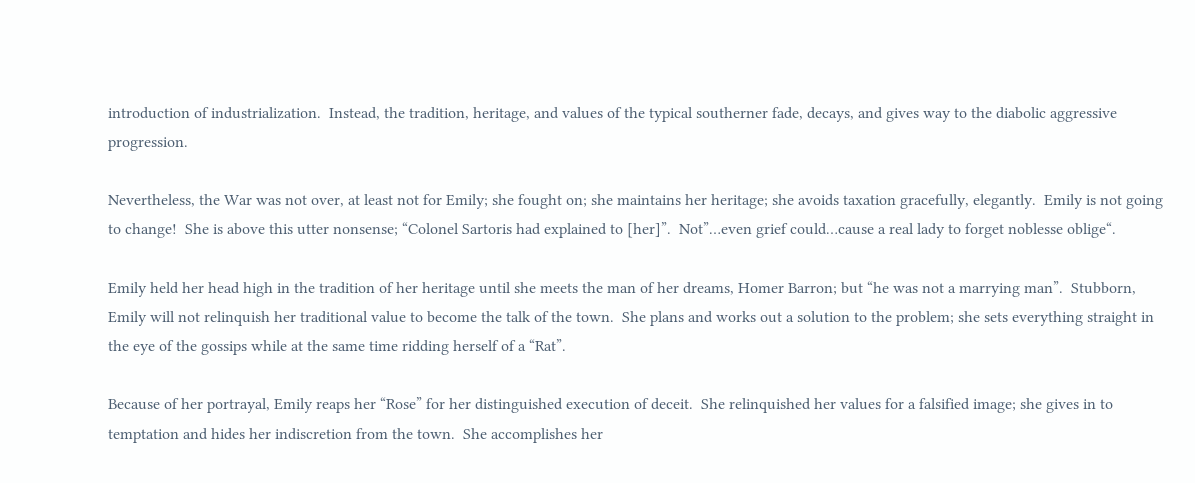introduction of industrialization.  Instead, the tradition, heritage, and values of the typical southerner fade, decays, and gives way to the diabolic aggressive progression.

Nevertheless, the War was not over, at least not for Emily; she fought on; she maintains her heritage; she avoids taxation gracefully, elegantly.  Emily is not going to change!  She is above this utter nonsense; “Colonel Sartoris had explained to [her]”.  Not”…even grief could…cause a real lady to forget noblesse oblige“.

Emily held her head high in the tradition of her heritage until she meets the man of her dreams, Homer Barron; but “he was not a marrying man”.  Stubborn, Emily will not relinquish her traditional value to become the talk of the town.  She plans and works out a solution to the problem; she sets everything straight in the eye of the gossips while at the same time ridding herself of a “Rat”.

Because of her portrayal, Emily reaps her “Rose” for her distinguished execution of deceit.  She relinquished her values for a falsified image; she gives in to temptation and hides her indiscretion from the town.  She accomplishes her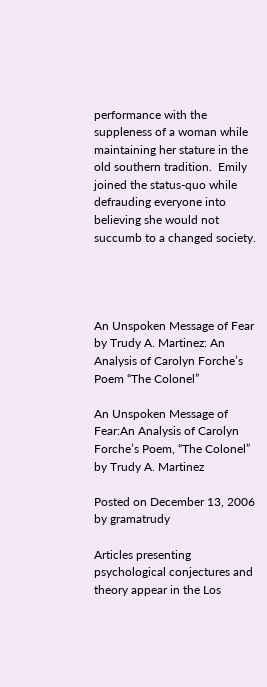performance with the suppleness of a woman while maintaining her stature in the old southern tradition.  Emily joined the status-quo while defrauding everyone into believing she would not succumb to a changed society.




An Unspoken Message of Fear by Trudy A. Martinez: An Analysis of Carolyn Forche’s Poem “The Colonel”

An Unspoken Message of Fear:An Analysis of Carolyn Forche’s Poem, “The Colonel” by Trudy A. Martinez

Posted on December 13, 2006 by gramatrudy

Articles presenting psychological conjectures and theory appear in the Los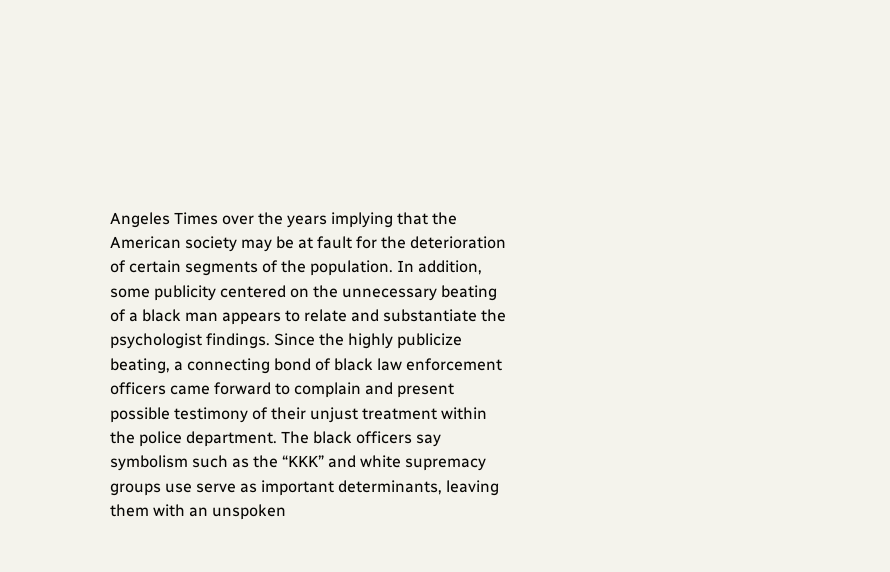Angeles Times over the years implying that the American society may be at fault for the deterioration of certain segments of the population. In addition, some publicity centered on the unnecessary beating of a black man appears to relate and substantiate the psychologist findings. Since the highly publicize beating, a connecting bond of black law enforcement officers came forward to complain and present possible testimony of their unjust treatment within the police department. The black officers say symbolism such as the “KKK” and white supremacy groups use serve as important determinants, leaving them with an unspoken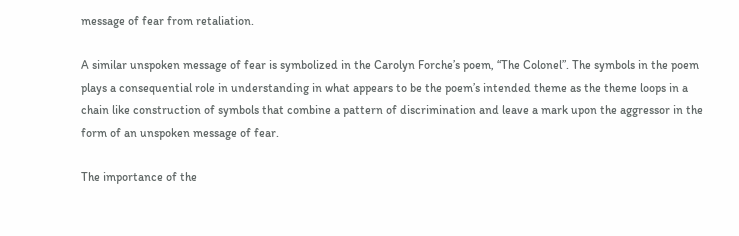message of fear from retaliation.

A similar unspoken message of fear is symbolized in the Carolyn Forche’s poem, “The Colonel”. The symbols in the poem plays a consequential role in understanding in what appears to be the poem’s intended theme as the theme loops in a chain like construction of symbols that combine a pattern of discrimination and leave a mark upon the aggressor in the form of an unspoken message of fear.

The importance of the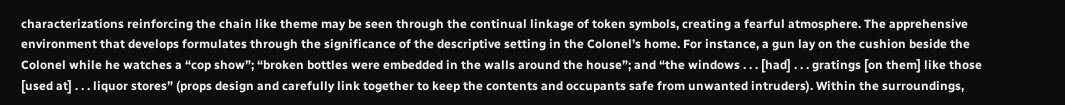characterizations reinforcing the chain like theme may be seen through the continual linkage of token symbols, creating a fearful atmosphere. The apprehensive environment that develops formulates through the significance of the descriptive setting in the Colonel’s home. For instance, a gun lay on the cushion beside the Colonel while he watches a “cop show”; “broken bottles were embedded in the walls around the house”; and “the windows . . . [had] . . . gratings [on them] like those [used at] . . . liquor stores” (props design and carefully link together to keep the contents and occupants safe from unwanted intruders). Within the surroundings,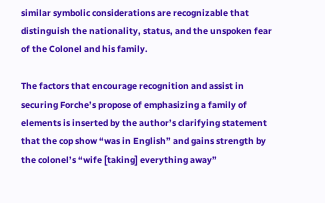similar symbolic considerations are recognizable that distinguish the nationality, status, and the unspoken fear of the Colonel and his family.

The factors that encourage recognition and assist in securing Forche’s propose of emphasizing a family of elements is inserted by the author’s clarifying statement that the cop show “was in English” and gains strength by the colonel’s “wife [taking] everything away”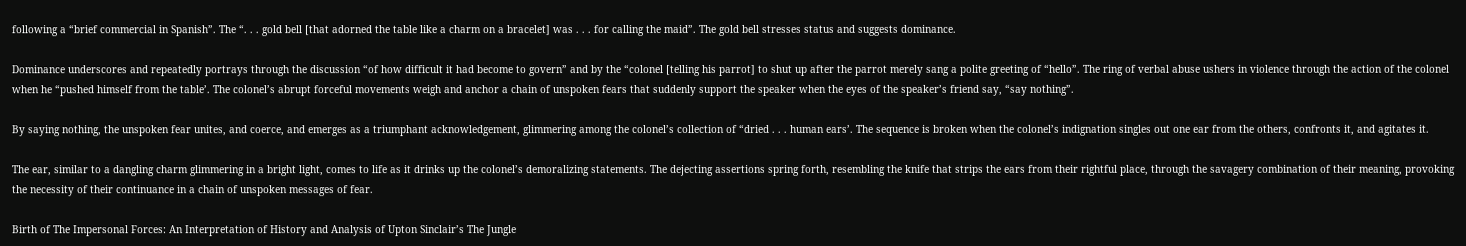following a “brief commercial in Spanish”. The “. . . gold bell [that adorned the table like a charm on a bracelet] was . . . for calling the maid”. The gold bell stresses status and suggests dominance.

Dominance underscores and repeatedly portrays through the discussion “of how difficult it had become to govern” and by the “colonel [telling his parrot] to shut up after the parrot merely sang a polite greeting of “hello”. The ring of verbal abuse ushers in violence through the action of the colonel when he “pushed himself from the table’. The colonel’s abrupt forceful movements weigh and anchor a chain of unspoken fears that suddenly support the speaker when the eyes of the speaker’s friend say, “say nothing”.

By saying nothing, the unspoken fear unites, and coerce, and emerges as a triumphant acknowledgement, glimmering among the colonel’s collection of “dried . . . human ears’. The sequence is broken when the colonel’s indignation singles out one ear from the others, confronts it, and agitates it.

The ear, similar to a dangling charm glimmering in a bright light, comes to life as it drinks up the colonel’s demoralizing statements. The dejecting assertions spring forth, resembling the knife that strips the ears from their rightful place, through the savagery combination of their meaning, provoking the necessity of their continuance in a chain of unspoken messages of fear.

Birth of The Impersonal Forces: An Interpretation of History and Analysis of Upton Sinclair’s The Jungle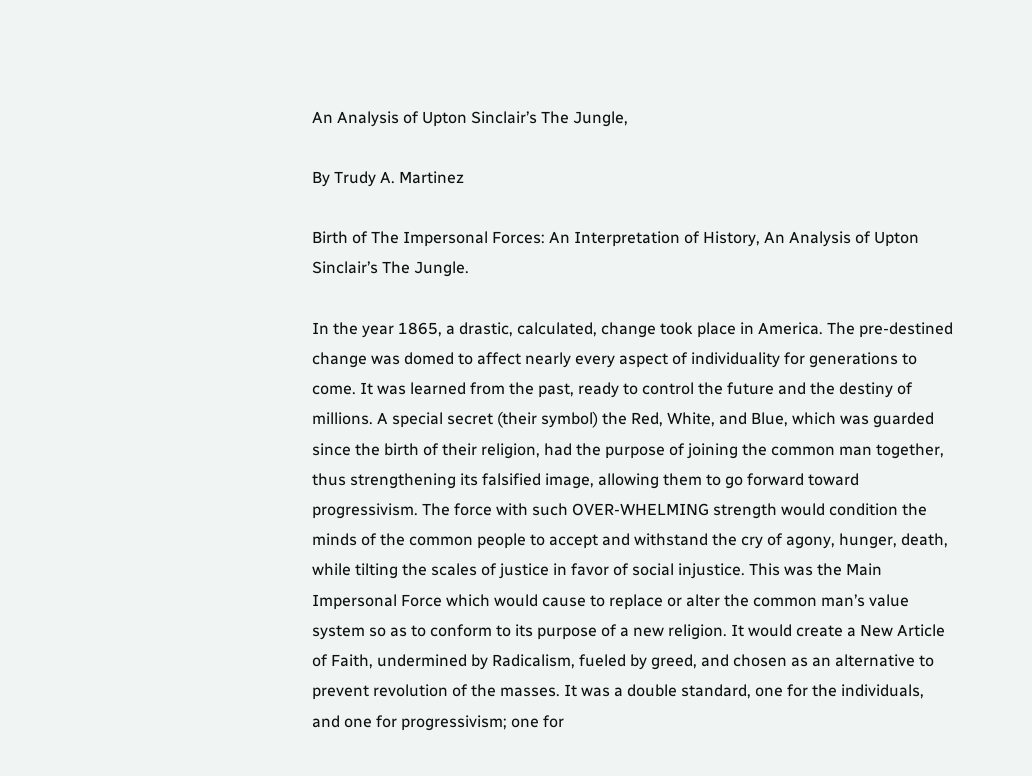An Analysis of Upton Sinclair’s The Jungle,

By Trudy A. Martinez

Birth of The Impersonal Forces: An Interpretation of History, An Analysis of Upton Sinclair’s The Jungle.

In the year 1865, a drastic, calculated, change took place in America. The pre-destined change was domed to affect nearly every aspect of individuality for generations to come. It was learned from the past, ready to control the future and the destiny of millions. A special secret (their symbol) the Red, White, and Blue, which was guarded since the birth of their religion, had the purpose of joining the common man together, thus strengthening its falsified image, allowing them to go forward toward progressivism. The force with such OVER-WHELMING strength would condition the minds of the common people to accept and withstand the cry of agony, hunger, death, while tilting the scales of justice in favor of social injustice. This was the Main Impersonal Force which would cause to replace or alter the common man’s value system so as to conform to its purpose of a new religion. It would create a New Article of Faith, undermined by Radicalism, fueled by greed, and chosen as an alternative to prevent revolution of the masses. It was a double standard, one for the individuals, and one for progressivism; one for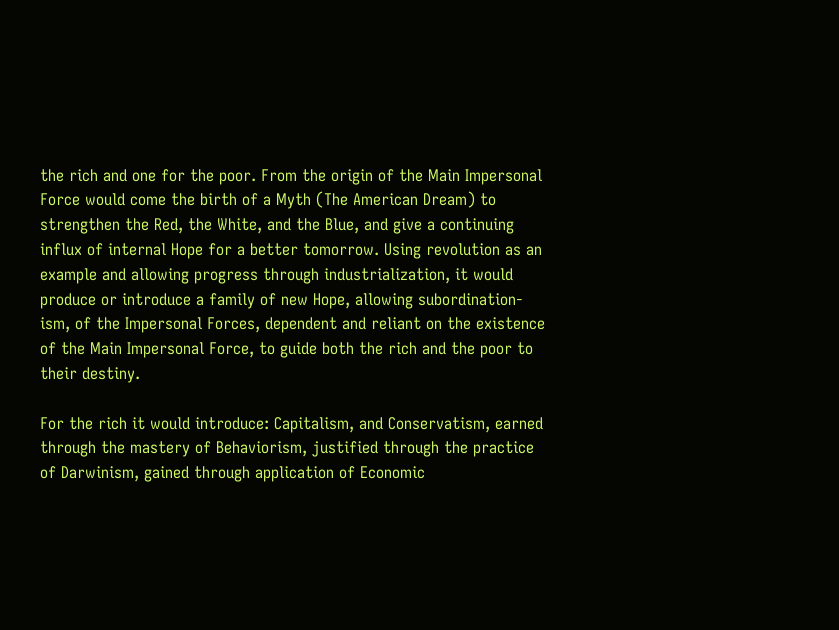the rich and one for the poor. From the origin of the Main Impersonal Force would come the birth of a Myth (The American Dream) to strengthen the Red, the White, and the Blue, and give a continuing influx of internal Hope for a better tomorrow. Using revolution as an example and allowing progress through industrialization, it would produce or introduce a family of new Hope, allowing subordination-ism, of the Impersonal Forces, dependent and reliant on the existence of the Main Impersonal Force, to guide both the rich and the poor to their destiny.

For the rich it would introduce: Capitalism, and Conservatism, earned through the mastery of Behaviorism, justified through the practice of Darwinism, gained through application of Economic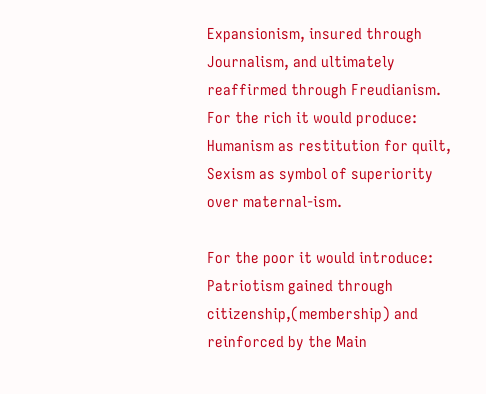Expansionism, insured through Journalism, and ultimately reaffirmed through Freudianism. For the rich it would produce: Humanism as restitution for quilt, Sexism as symbol of superiority over maternal-ism.

For the poor it would introduce: Patriotism gained through citizenship,(membership) and reinforced by the Main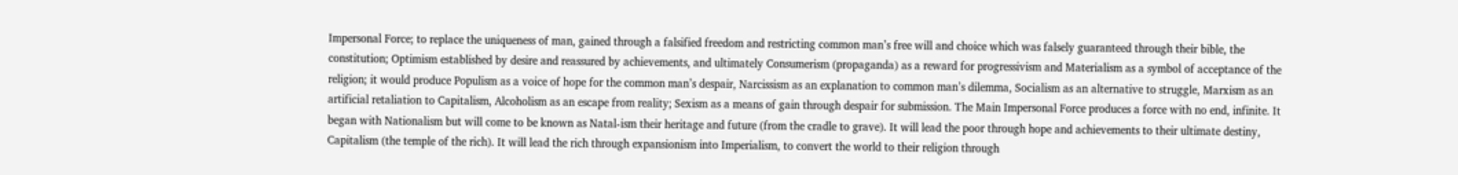Impersonal Force; to replace the uniqueness of man, gained through a falsified freedom and restricting common man’s free will and choice which was falsely guaranteed through their bible, the constitution; Optimism established by desire and reassured by achievements, and ultimately Consumerism (propaganda) as a reward for progressivism and Materialism as a symbol of acceptance of the religion; it would produce Populism as a voice of hope for the common man’s despair, Narcissism as an explanation to common man’s dilemma, Socialism as an alternative to struggle, Marxism as an artificial retaliation to Capitalism, Alcoholism as an escape from reality; Sexism as a means of gain through despair for submission. The Main Impersonal Force produces a force with no end, infinite. It began with Nationalism but will come to be known as Natal-ism their heritage and future (from the cradle to grave). It will lead the poor through hope and achievements to their ultimate destiny, Capitalism (the temple of the rich). It will lead the rich through expansionism into Imperialism, to convert the world to their religion through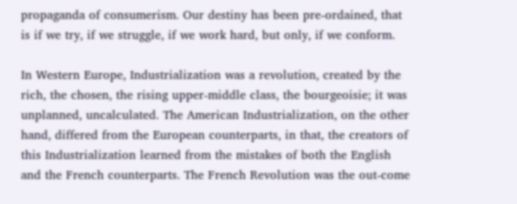propaganda of consumerism. Our destiny has been pre-ordained, that is if we try, if we struggle, if we work hard, but only, if we conform.

In Western Europe, Industrialization was a revolution, created by the rich, the chosen, the rising upper-middle class, the bourgeoisie; it was unplanned, uncalculated. The American Industrialization, on the other hand, differed from the European counterparts, in that, the creators of this Industrialization learned from the mistakes of both the English and the French counterparts. The French Revolution was the out-come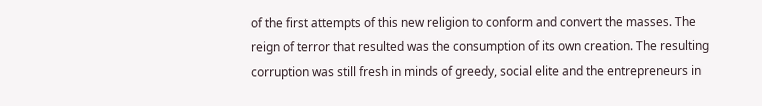of the first attempts of this new religion to conform and convert the masses. The reign of terror that resulted was the consumption of its own creation. The resulting corruption was still fresh in minds of greedy, social elite and the entrepreneurs in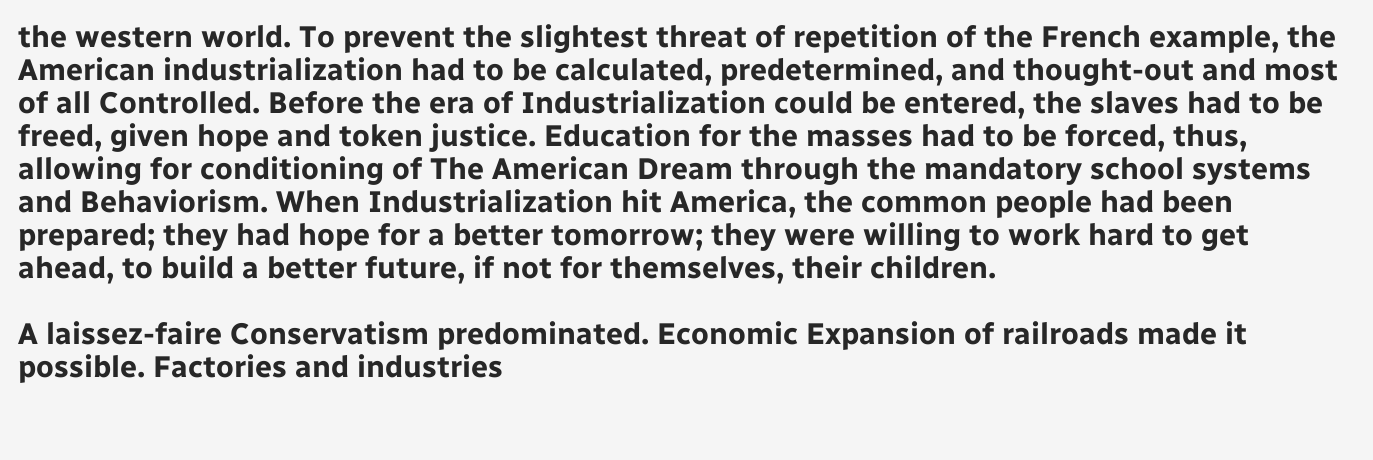the western world. To prevent the slightest threat of repetition of the French example, the American industrialization had to be calculated, predetermined, and thought-out and most of all Controlled. Before the era of Industrialization could be entered, the slaves had to be freed, given hope and token justice. Education for the masses had to be forced, thus, allowing for conditioning of The American Dream through the mandatory school systems and Behaviorism. When Industrialization hit America, the common people had been prepared; they had hope for a better tomorrow; they were willing to work hard to get ahead, to build a better future, if not for themselves, their children.

A laissez-faire Conservatism predominated. Economic Expansion of railroads made it possible. Factories and industries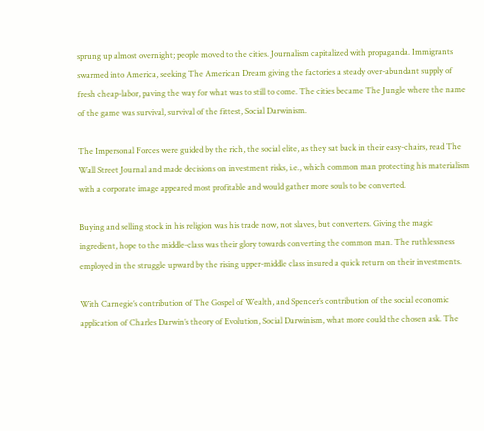sprung up almost overnight; people moved to the cities. Journalism capitalized with propaganda. Immigrants swarmed into America, seeking The American Dream giving the factories a steady over-abundant supply of fresh cheap-labor, paving the way for what was to still to come. The cities became The Jungle where the name of the game was survival, survival of the fittest, Social Darwinism.

The Impersonal Forces were guided by the rich, the social elite, as they sat back in their easy-chairs, read The Wall Street Journal and made decisions on investment risks, i.e., which common man protecting his materialism with a corporate image appeared most profitable and would gather more souls to be converted.

Buying and selling stock in his religion was his trade now, not slaves, but converters. Giving the magic ingredient, hope to the middle-class was their glory towards converting the common man. The ruthlessness employed in the struggle upward by the rising upper-middle class insured a quick return on their investments.

With Carnegie’s contribution of The Gospel of Wealth, and Spencer’s contribution of the social economic application of Charles Darwin’s theory of Evolution, Social Darwinism, what more could the chosen ask. The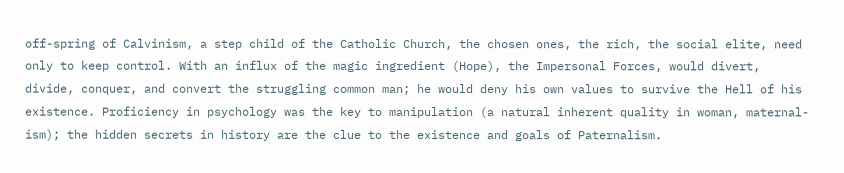off-spring of Calvinism, a step child of the Catholic Church, the chosen ones, the rich, the social elite, need only to keep control. With an influx of the magic ingredient (Hope), the Impersonal Forces, would divert, divide, conquer, and convert the struggling common man; he would deny his own values to survive the Hell of his existence. Proficiency in psychology was the key to manipulation (a natural inherent quality in woman, maternal-ism); the hidden secrets in history are the clue to the existence and goals of Paternalism.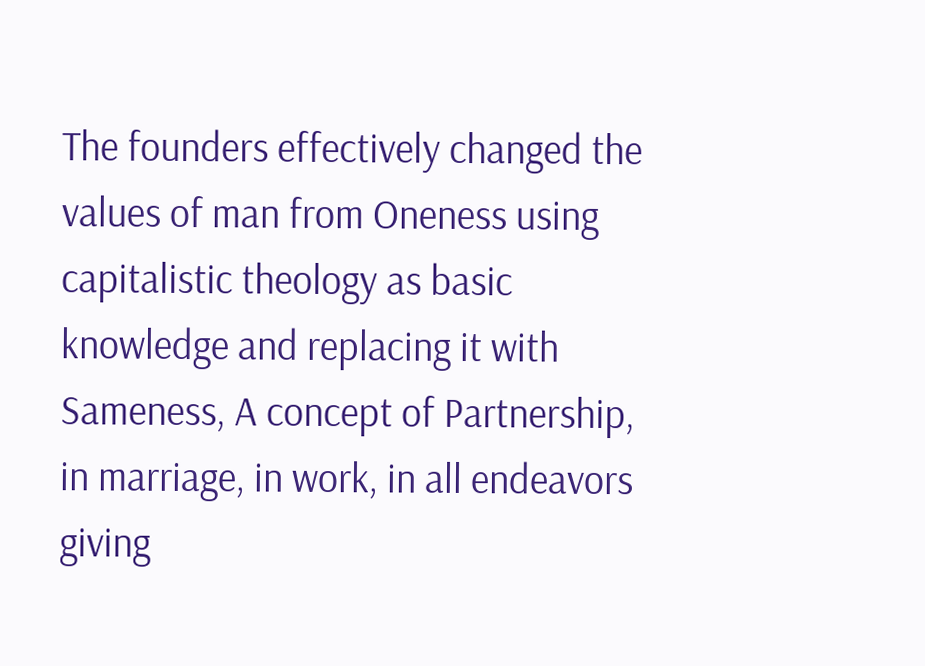The founders effectively changed the values of man from Oneness using capitalistic theology as basic knowledge and replacing it with Sameness, A concept of Partnership, in marriage, in work, in all endeavors giving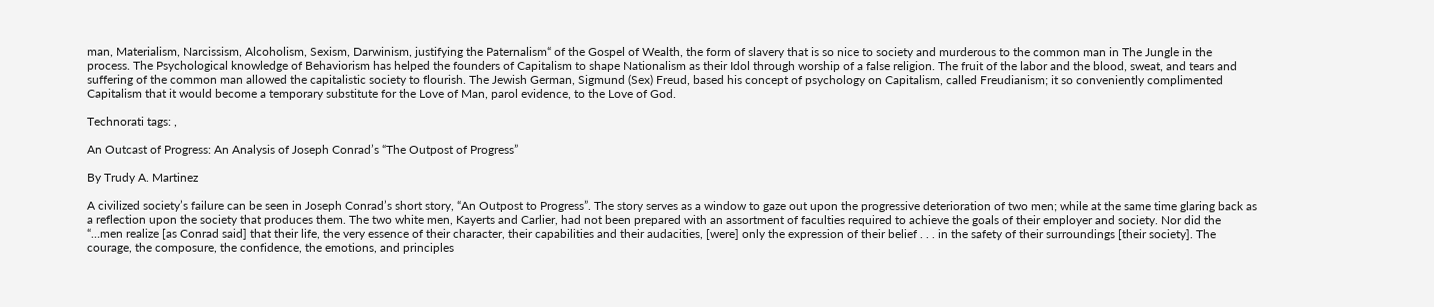man, Materialism, Narcissism, Alcoholism, Sexism, Darwinism, justifying the Paternalism“ of the Gospel of Wealth, the form of slavery that is so nice to society and murderous to the common man in The Jungle in the process. The Psychological knowledge of Behaviorism has helped the founders of Capitalism to shape Nationalism as their Idol through worship of a false religion. The fruit of the labor and the blood, sweat, and tears and suffering of the common man allowed the capitalistic society to flourish. The Jewish German, Sigmund (Sex) Freud, based his concept of psychology on Capitalism, called Freudianism; it so conveniently complimented Capitalism that it would become a temporary substitute for the Love of Man, parol evidence, to the Love of God.

Technorati tags: ,

An Outcast of Progress: An Analysis of Joseph Conrad’s “The Outpost of Progress”

By Trudy A. Martinez

A civilized society’s failure can be seen in Joseph Conrad’s short story, “An Outpost to Progress”. The story serves as a window to gaze out upon the progressive deterioration of two men; while at the same time glaring back as a reflection upon the society that produces them. The two white men, Kayerts and Carlier, had not been prepared with an assortment of faculties required to achieve the goals of their employer and society. Nor did the “…men realize [as Conrad said] that their life, the very essence of their character, their capabilities and their audacities, [were] only the expression of their belief . . . in the safety of their surroundings [their society]. The courage, the composure, the confidence, the emotions, and principles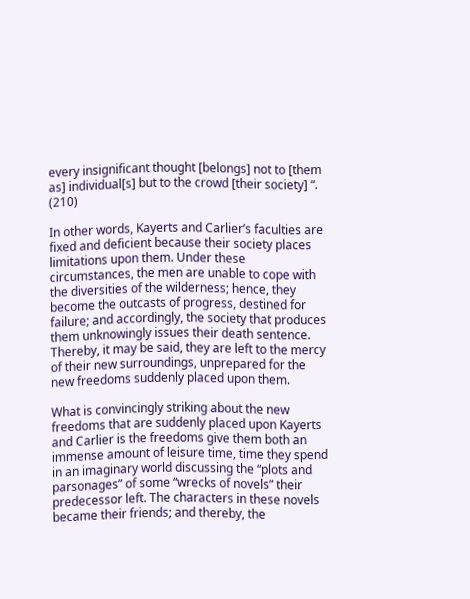every insignificant thought [belongs] not to [them as] individual[s] but to the crowd [their society] “. (210)

In other words, Kayerts and Carlier’s faculties are fixed and deficient because their society places limitations upon them. Under these circumstances, the men are unable to cope with the diversities of the wilderness; hence, they become the outcasts of progress, destined for failure; and accordingly, the society that produces them unknowingly issues their death sentence. Thereby, it may be said, they are left to the mercy of their new surroundings, unprepared for the new freedoms suddenly placed upon them.

What is convincingly striking about the new freedoms that are suddenly placed upon Kayerts and Carlier is the freedoms give them both an immense amount of leisure time, time they spend in an imaginary world discussing the “plots and parsonages” of some “wrecks of novels” their predecessor left. The characters in these novels became their friends; and thereby, the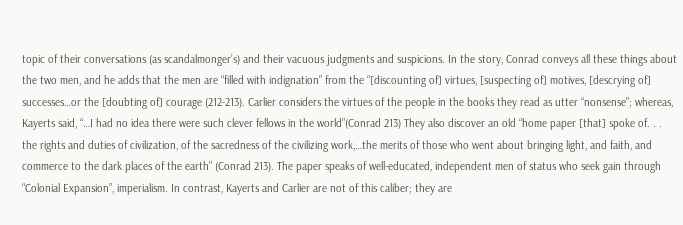topic of their conversations (as scandalmonger’s) and their vacuous judgments and suspicions. In the story, Conrad conveys all these things about the two men, and he adds that the men are “filled with indignation” from the “[discounting of] virtues, [suspecting of] motives, [descrying of] successes…or the [doubting of] courage (212-213). Carlier considers the virtues of the people in the books they read as utter “nonsense”; whereas, Kayerts said, “…I had no idea there were such clever fellows in the world”(Conrad 213) They also discover an old “home paper [that] spoke of. . . the rights and duties of civilization, of the sacredness of the civilizing work,…the merits of those who went about bringing light, and faith, and commerce to the dark places of the earth” (Conrad 213). The paper speaks of well-educated, independent men of status who seek gain through “Colonial Expansion”, imperialism. In contrast, Kayerts and Carlier are not of this caliber; they are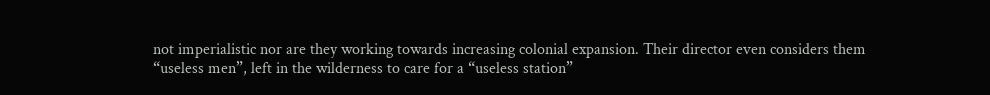not imperialistic nor are they working towards increasing colonial expansion. Their director even considers them “useless men”, left in the wilderness to care for a “useless station”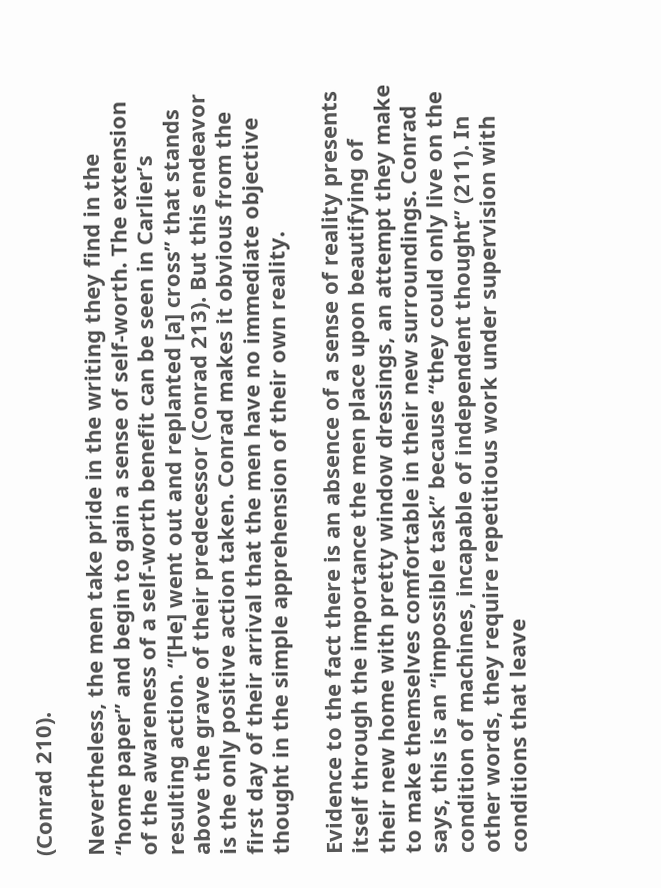(Conrad 210).

Nevertheless, the men take pride in the writing they find in the “home paper” and begin to gain a sense of self-worth. The extension of the awareness of a self-worth benefit can be seen in Carlier’s resulting action. “[He] went out and replanted [a] cross” that stands above the grave of their predecessor (Conrad 213). But this endeavor is the only positive action taken. Conrad makes it obvious from the first day of their arrival that the men have no immediate objective thought in the simple apprehension of their own reality.

Evidence to the fact there is an absence of a sense of reality presents itself through the importance the men place upon beautifying of their new home with pretty window dressings, an attempt they make to make themselves comfortable in their new surroundings. Conrad says, this is an “impossible task” because “they could only live on the condition of machines, incapable of independent thought” (211). In other words, they require repetitious work under supervision with conditions that leave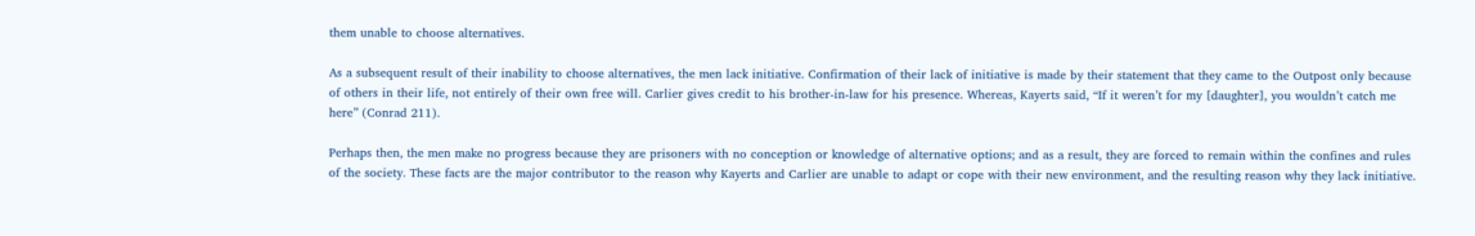them unable to choose alternatives.

As a subsequent result of their inability to choose alternatives, the men lack initiative. Confirmation of their lack of initiative is made by their statement that they came to the Outpost only because of others in their life, not entirely of their own free will. Carlier gives credit to his brother-in-law for his presence. Whereas, Kayerts said, “If it weren’t for my [daughter], you wouldn’t catch me here” (Conrad 211).

Perhaps then, the men make no progress because they are prisoners with no conception or knowledge of alternative options; and as a result, they are forced to remain within the confines and rules of the society. These facts are the major contributor to the reason why Kayerts and Carlier are unable to adapt or cope with their new environment, and the resulting reason why they lack initiative.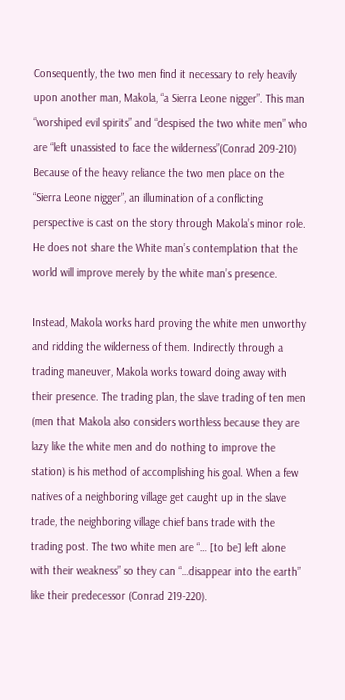Consequently, the two men find it necessary to rely heavily upon another man, Makola, “a Sierra Leone nigger”. This man “worshiped evil spirits” and “despised the two white men” who are “left unassisted to face the wilderness”(Conrad 209-210) Because of the heavy reliance the two men place on the “Sierra Leone nigger”, an illumination of a conflicting perspective is cast on the story through Makola’s minor role. He does not share the White man’s contemplation that the world will improve merely by the white man’s presence.

Instead, Makola works hard proving the white men unworthy and ridding the wilderness of them. Indirectly through a trading maneuver, Makola works toward doing away with their presence. The trading plan, the slave trading of ten men (men that Makola also considers worthless because they are lazy like the white men and do nothing to improve the station) is his method of accomplishing his goal. When a few natives of a neighboring village get caught up in the slave trade, the neighboring village chief bans trade with the trading post. The two white men are “… [to be] left alone with their weakness” so they can “…disappear into the earth” like their predecessor (Conrad 219-220).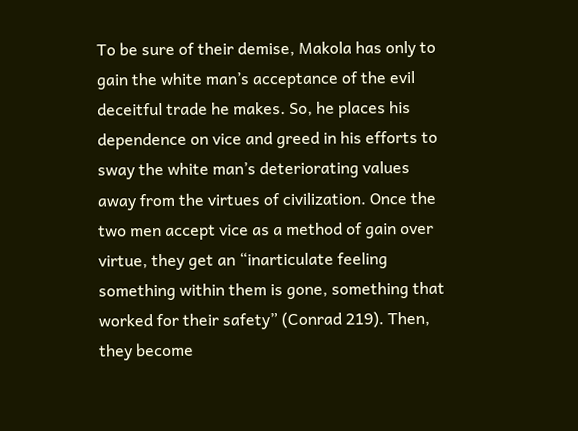To be sure of their demise, Makola has only to gain the white man’s acceptance of the evil deceitful trade he makes. So, he places his dependence on vice and greed in his efforts to sway the white man’s deteriorating values away from the virtues of civilization. Once the two men accept vice as a method of gain over virtue, they get an “inarticulate feeling something within them is gone, something that worked for their safety” (Conrad 219). Then, they become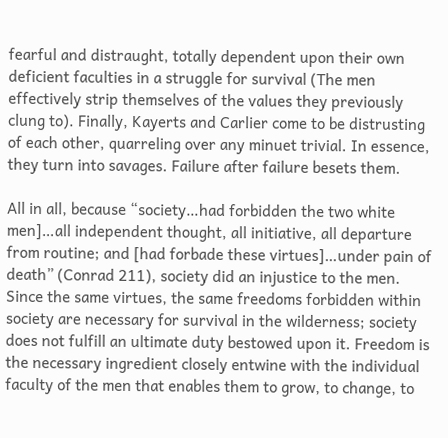fearful and distraught, totally dependent upon their own deficient faculties in a struggle for survival (The men effectively strip themselves of the values they previously clung to). Finally, Kayerts and Carlier come to be distrusting of each other, quarreling over any minuet trivial. In essence, they turn into savages. Failure after failure besets them.

All in all, because “society…had forbidden the two white men]…all independent thought, all initiative, all departure from routine; and [had forbade these virtues]…under pain of death” (Conrad 211), society did an injustice to the men. Since the same virtues, the same freedoms forbidden within society are necessary for survival in the wilderness; society does not fulfill an ultimate duty bestowed upon it. Freedom is the necessary ingredient closely entwine with the individual faculty of the men that enables them to grow, to change, to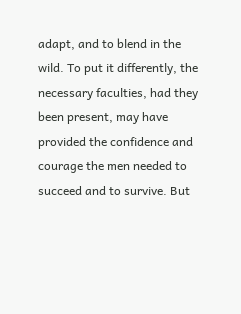adapt, and to blend in the wild. To put it differently, the necessary faculties, had they been present, may have provided the confidence and courage the men needed to succeed and to survive. But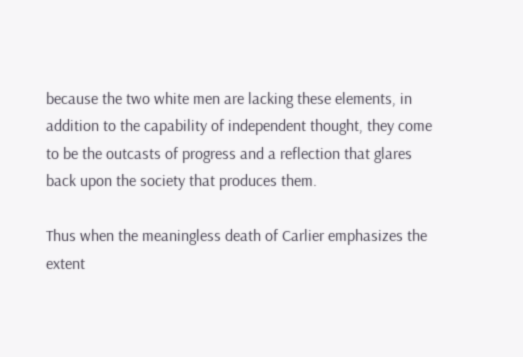because the two white men are lacking these elements, in addition to the capability of independent thought, they come to be the outcasts of progress and a reflection that glares back upon the society that produces them.

Thus when the meaningless death of Carlier emphasizes the extent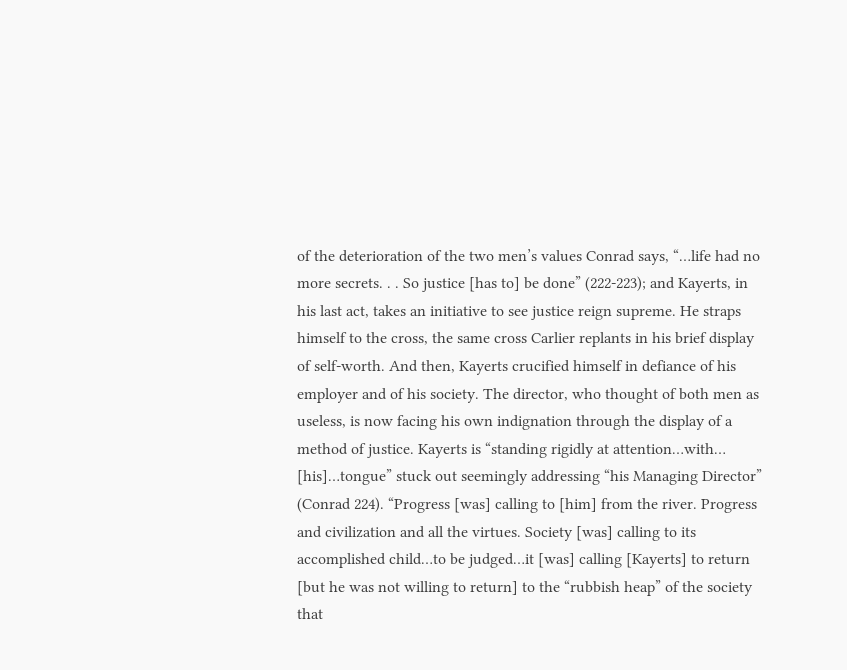of the deterioration of the two men’s values Conrad says, “…life had no more secrets. . . So justice [has to] be done” (222-223); and Kayerts, in his last act, takes an initiative to see justice reign supreme. He straps himself to the cross, the same cross Carlier replants in his brief display of self-worth. And then, Kayerts crucified himself in defiance of his employer and of his society. The director, who thought of both men as useless, is now facing his own indignation through the display of a method of justice. Kayerts is “standing rigidly at attention…with… [his]…tongue” stuck out seemingly addressing “his Managing Director” (Conrad 224). “Progress [was] calling to [him] from the river. Progress and civilization and all the virtues. Society [was] calling to its accomplished child…to be judged…it [was] calling [Kayerts] to return [but he was not willing to return] to the “rubbish heap” of the society that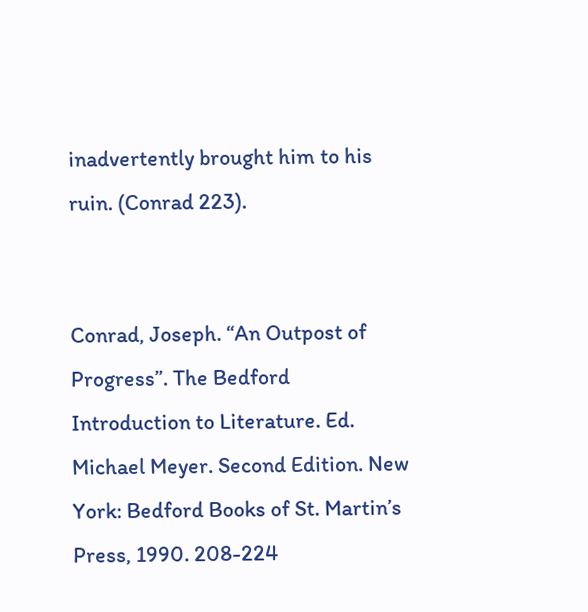inadvertently brought him to his ruin. (Conrad 223).


Conrad, Joseph. “An Outpost of Progress”. The Bedford Introduction to Literature. Ed. Michael Meyer. Second Edition. New York: Bedford Books of St. Martin’s Press, 1990. 208-224